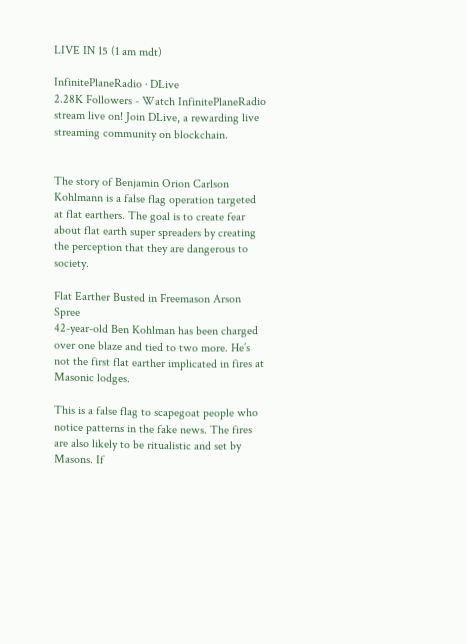LIVE IN 15 (1 am mdt)

InfinitePlaneRadio · DLive
2.28K Followers - Watch InfinitePlaneRadio stream live on! Join DLive, a rewarding live streaming community on blockchain.


The story of Benjamin Orion Carlson Kohlmann is a false flag operation targeted at flat earthers. The goal is to create fear about flat earth super spreaders by creating the perception that they are dangerous to society.

Flat Earther Busted in Freemason Arson Spree
42-year-old Ben Kohlman has been charged over one blaze and tied to two more. He’s not the first flat earther implicated in fires at Masonic lodges.

This is a false flag to scapegoat people who notice patterns in the fake news. The fires are also likely to be ritualistic and set by Masons. If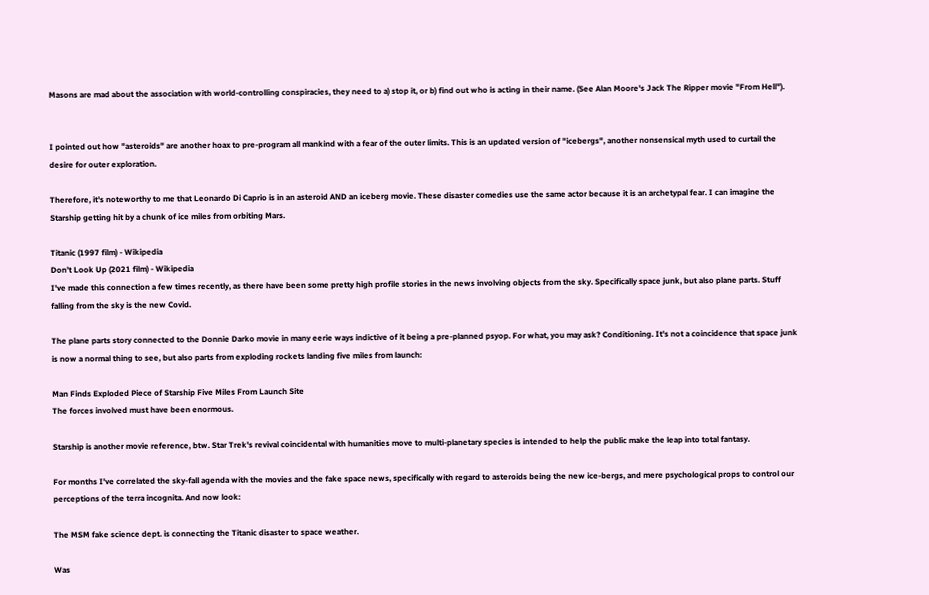Masons are mad about the association with world-controlling conspiracies, they need to a) stop it, or b) find out who is acting in their name. (See Alan Moore's Jack The Ripper movie "From Hell").


I pointed out how "asteroids" are another hoax to pre-program all mankind with a fear of the outer limits. This is an updated version of "icebergs", another nonsensical myth used to curtail the desire for outer exploration.

Therefore, it's noteworthy to me that Leonardo Di Caprio is in an asteroid AND an iceberg movie. These disaster comedies use the same actor because it is an archetypal fear. I can imagine the Starship getting hit by a chunk of ice miles from orbiting Mars.

Titanic (1997 film) - Wikipedia
Don’t Look Up (2021 film) - Wikipedia
I've made this connection a few times recently, as there have been some pretty high profile stories in the news involving objects from the sky. Specifically space junk, but also plane parts. Stuff falling from the sky is the new Covid.

The plane parts story connected to the Donnie Darko movie in many eerie ways indictive of it being a pre-planned psyop. For what, you may ask? Conditioning. It's not a coincidence that space junk is now a normal thing to see, but also parts from exploding rockets landing five miles from launch:

Man Finds Exploded Piece of Starship Five Miles From Launch Site
The forces involved must have been enormous.

Starship is another movie reference, btw. Star Trek's revival coincidental with humanities move to multi-planetary species is intended to help the public make the leap into total fantasy.

For months I've correlated the sky-fall agenda with the movies and the fake space news, specifically with regard to asteroids being the new ice-bergs, and mere psychological props to control our perceptions of the terra incognita. And now look:

The MSM fake science dept. is connecting the Titanic disaster to space weather.

Was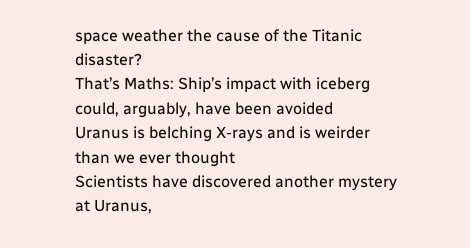space weather the cause of the Titanic disaster?
That’s Maths: Ship’s impact with iceberg could, arguably, have been avoided
Uranus is belching X-rays and is weirder than we ever thought
Scientists have discovered another mystery at Uranus,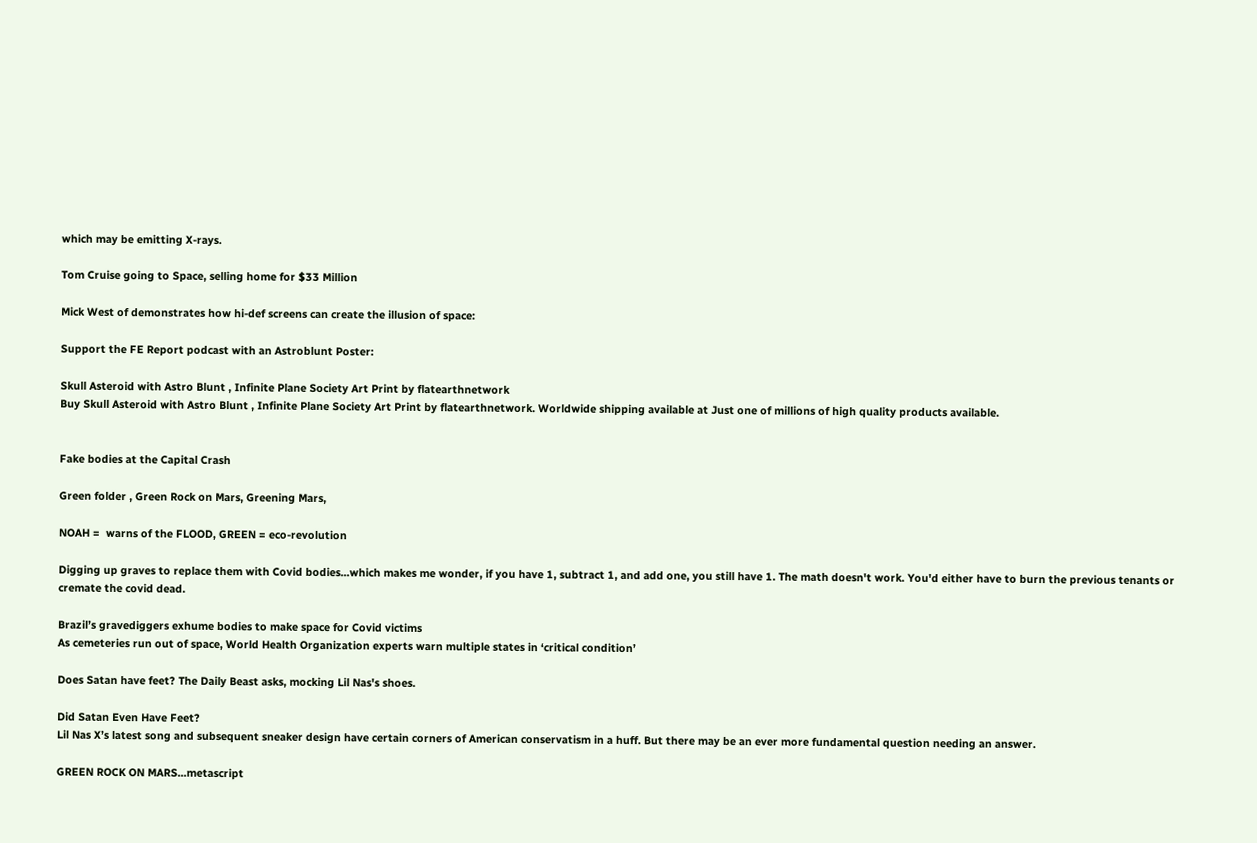which may be emitting X-rays.

Tom Cruise going to Space, selling home for $33 Million

Mick West of demonstrates how hi-def screens can create the illusion of space:

Support the FE Report podcast with an Astroblunt Poster:

Skull Asteroid with Astro Blunt , Infinite Plane Society Art Print by flatearthnetwork
Buy Skull Asteroid with Astro Blunt , Infinite Plane Society Art Print by flatearthnetwork. Worldwide shipping available at Just one of millions of high quality products available.


Fake bodies at the Capital Crash

Green folder , Green Rock on Mars, Greening Mars,

NOAH =  warns of the FLOOD, GREEN = eco-revolution

Digging up graves to replace them with Covid bodies...which makes me wonder, if you have 1, subtract 1, and add one, you still have 1. The math doesn't work. You'd either have to burn the previous tenants or cremate the covid dead.

Brazil’s gravediggers exhume bodies to make space for Covid victims
As cemeteries run out of space, World Health Organization experts warn multiple states in ‘critical condition’

Does Satan have feet? The Daily Beast asks, mocking Lil Nas's shoes.

Did Satan Even Have Feet?
Lil Nas X’s latest song and subsequent sneaker design have certain corners of American conservatism in a huff. But there may be an ever more fundamental question needing an answer.

GREEN ROCK ON MARS...metascript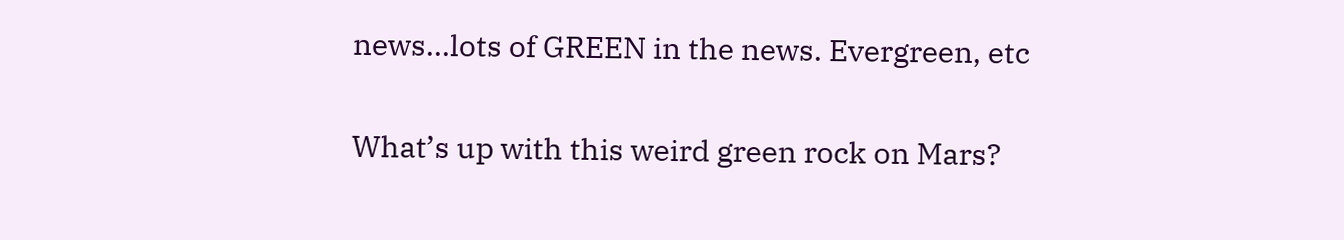news...lots of GREEN in the news. Evergreen, etc

What’s up with this weird green rock on Mars?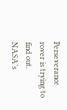Perseverance rover is trying to find out.
NASA’s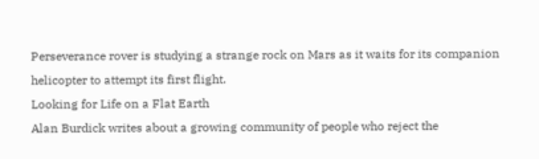Perseverance rover is studying a strange rock on Mars as it waits for its companion helicopter to attempt its first flight.
Looking for Life on a Flat Earth
Alan Burdick writes about a growing community of people who reject the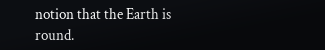notion that the Earth is round.